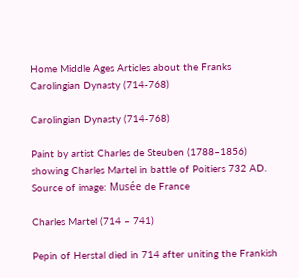Home Middle Ages Articles about the Franks Carolingian Dynasty (714-768)

Carolingian Dynasty (714-768)

Paint by artist Charles de Steuben (1788–1856) showing Charles Martel in battle of Poitiers 732 AD. Source of image: Musée de France

Charles Martel (714 – 741)

Pepin of Herstal died in 714 after uniting the Frankish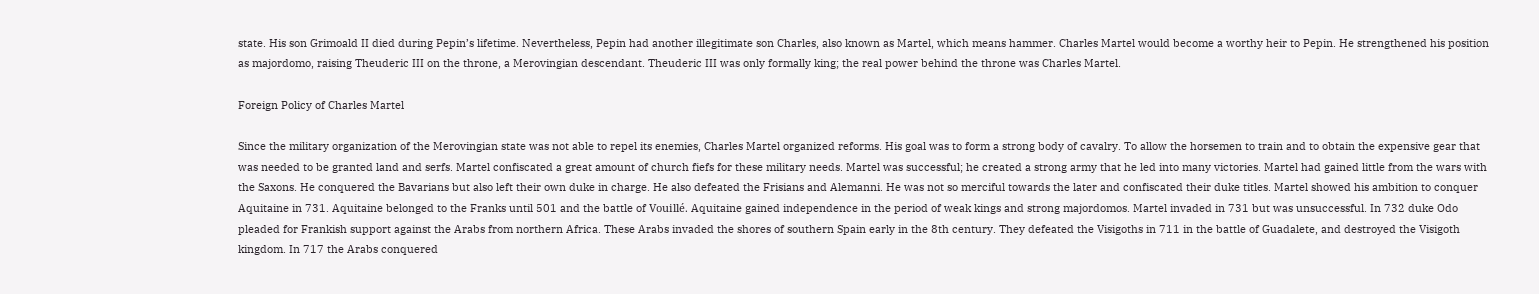state. His son Grimoald II died during Pepin’s lifetime. Nevertheless, Pepin had another illegitimate son Charles, also known as Martel, which means hammer. Charles Martel would become a worthy heir to Pepin. He strengthened his position as majordomo, raising Theuderic III on the throne, a Merovingian descendant. Theuderic III was only formally king; the real power behind the throne was Charles Martel.

Foreign Policy of Charles Martel

Since the military organization of the Merovingian state was not able to repel its enemies, Charles Martel organized reforms. His goal was to form a strong body of cavalry. To allow the horsemen to train and to obtain the expensive gear that was needed to be granted land and serfs. Martel confiscated a great amount of church fiefs for these military needs. Martel was successful; he created a strong army that he led into many victories. Martel had gained little from the wars with the Saxons. He conquered the Bavarians but also left their own duke in charge. He also defeated the Frisians and Alemanni. He was not so merciful towards the later and confiscated their duke titles. Martel showed his ambition to conquer Aquitaine in 731. Aquitaine belonged to the Franks until 501 and the battle of Vouillé. Aquitaine gained independence in the period of weak kings and strong majordomos. Martel invaded in 731 but was unsuccessful. In 732 duke Odo pleaded for Frankish support against the Arabs from northern Africa. These Arabs invaded the shores of southern Spain early in the 8th century. They defeated the Visigoths in 711 in the battle of Guadalete, and destroyed the Visigoth kingdom. In 717 the Arabs conquered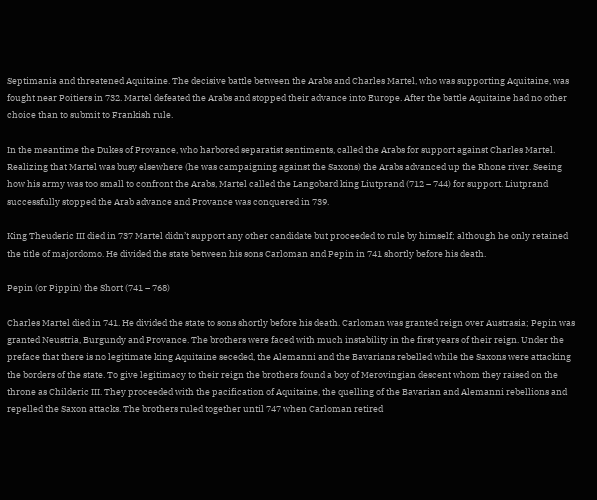Septimania and threatened Aquitaine. The decisive battle between the Arabs and Charles Martel, who was supporting Aquitaine, was fought near Poitiers in 732. Martel defeated the Arabs and stopped their advance into Europe. After the battle Aquitaine had no other choice than to submit to Frankish rule.

In the meantime the Dukes of Provance, who harbored separatist sentiments, called the Arabs for support against Charles Martel. Realizing that Martel was busy elsewhere (he was campaigning against the Saxons) the Arabs advanced up the Rhone river. Seeing how his army was too small to confront the Arabs, Martel called the Langobard king Liutprand (712 – 744) for support. Liutprand successfully stopped the Arab advance and Provance was conquered in 739.

King Theuderic III died in 737 Martel didn’t support any other candidate but proceeded to rule by himself; although he only retained the title of majordomo. He divided the state between his sons Carloman and Pepin in 741 shortly before his death.

Pepin (or Pippin) the Short (741 – 768)

Charles Martel died in 741. He divided the state to sons shortly before his death. Carloman was granted reign over Austrasia; Pepin was granted Neustria, Burgundy and Provance. The brothers were faced with much instability in the first years of their reign. Under the preface that there is no legitimate king Aquitaine seceded, the Alemanni and the Bavarians rebelled while the Saxons were attacking the borders of the state. To give legitimacy to their reign the brothers found a boy of Merovingian descent whom they raised on the throne as Childeric III. They proceeded with the pacification of Aquitaine, the quelling of the Bavarian and Alemanni rebellions and repelled the Saxon attacks. The brothers ruled together until 747 when Carloman retired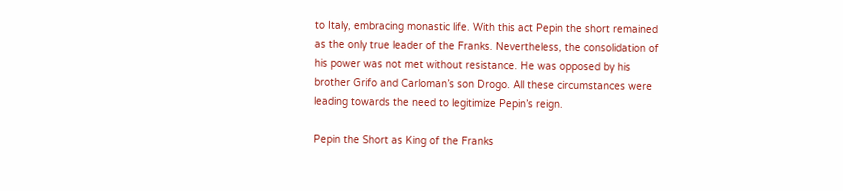to Italy, embracing monastic life. With this act Pepin the short remained as the only true leader of the Franks. Nevertheless, the consolidation of his power was not met without resistance. He was opposed by his brother Grifo and Carloman’s son Drogo. All these circumstances were leading towards the need to legitimize Pepin’s reign.

Pepin the Short as King of the Franks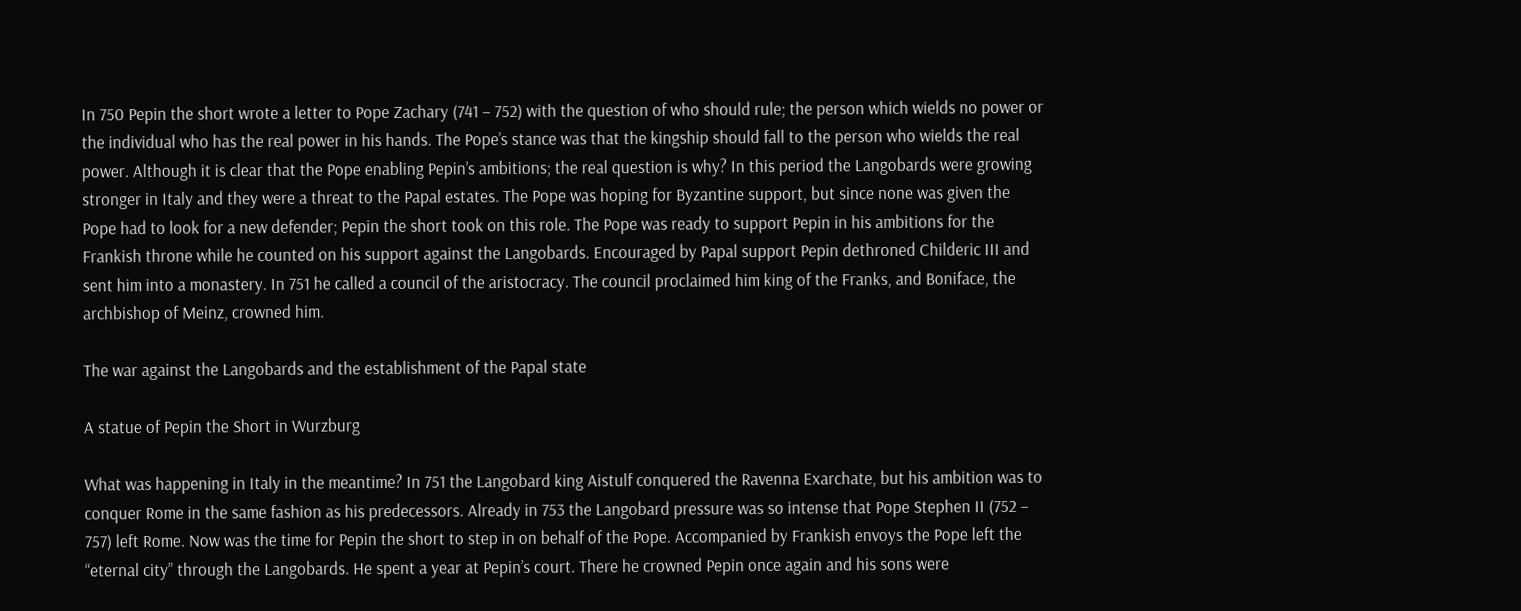In 750 Pepin the short wrote a letter to Pope Zachary (741 – 752) with the question of who should rule; the person which wields no power or the individual who has the real power in his hands. The Pope’s stance was that the kingship should fall to the person who wields the real power. Although it is clear that the Pope enabling Pepin’s ambitions; the real question is why? In this period the Langobards were growing stronger in Italy and they were a threat to the Papal estates. The Pope was hoping for Byzantine support, but since none was given the Pope had to look for a new defender; Pepin the short took on this role. The Pope was ready to support Pepin in his ambitions for the Frankish throne while he counted on his support against the Langobards. Encouraged by Papal support Pepin dethroned Childeric III and sent him into a monastery. In 751 he called a council of the aristocracy. The council proclaimed him king of the Franks, and Boniface, the archbishop of Meinz, crowned him.

The war against the Langobards and the establishment of the Papal state

A statue of Pepin the Short in Wurzburg

What was happening in Italy in the meantime? In 751 the Langobard king Aistulf conquered the Ravenna Exarchate, but his ambition was to conquer Rome in the same fashion as his predecessors. Already in 753 the Langobard pressure was so intense that Pope Stephen II (752 – 757) left Rome. Now was the time for Pepin the short to step in on behalf of the Pope. Accompanied by Frankish envoys the Pope left the “eternal city” through the Langobards. He spent a year at Pepin’s court. There he crowned Pepin once again and his sons were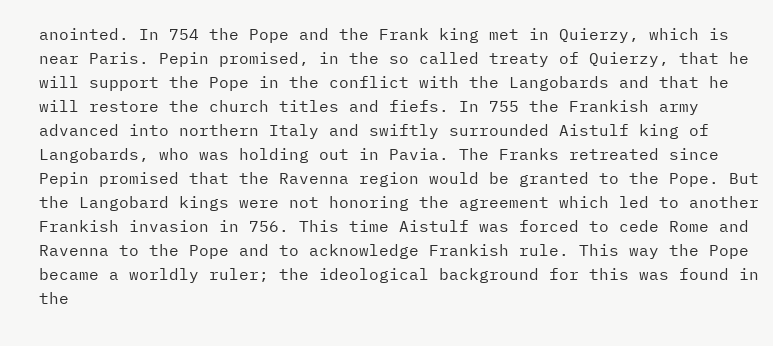anointed. In 754 the Pope and the Frank king met in Quierzy, which is near Paris. Pepin promised, in the so called treaty of Quierzy, that he will support the Pope in the conflict with the Langobards and that he will restore the church titles and fiefs. In 755 the Frankish army advanced into northern Italy and swiftly surrounded Aistulf king of Langobards, who was holding out in Pavia. The Franks retreated since Pepin promised that the Ravenna region would be granted to the Pope. But the Langobard kings were not honoring the agreement which led to another Frankish invasion in 756. This time Aistulf was forced to cede Rome and Ravenna to the Pope and to acknowledge Frankish rule. This way the Pope became a worldly ruler; the ideological background for this was found in the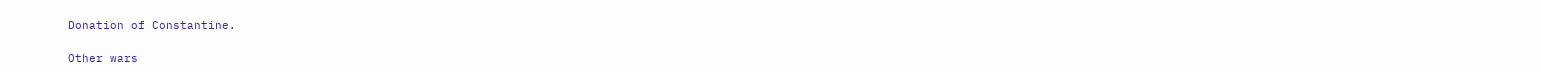Donation of Constantine.

Other wars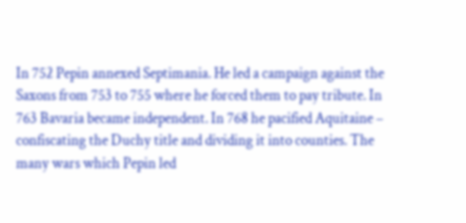In 752 Pepin annexed Septimania. He led a campaign against the Saxons from 753 to 755 where he forced them to pay tribute. In 763 Bavaria became independent. In 768 he pacified Aquitaine – confiscating the Duchy title and dividing it into counties. The many wars which Pepin led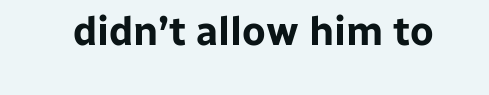didn’t allow him to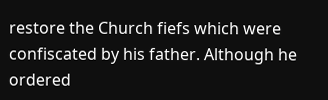restore the Church fiefs which were confiscated by his father. Although he ordered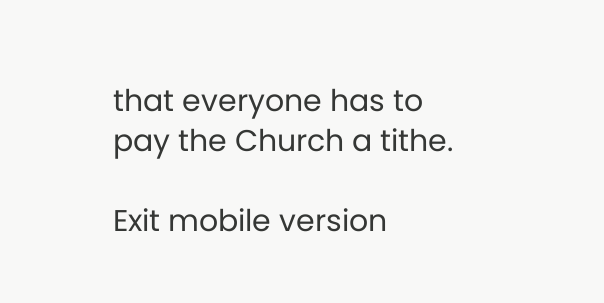that everyone has to pay the Church a tithe.

Exit mobile version